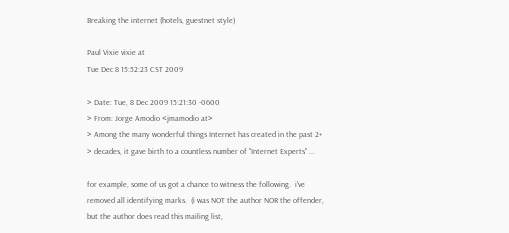Breaking the internet (hotels, guestnet style)

Paul Vixie vixie at
Tue Dec 8 15:52:23 CST 2009

> Date: Tue, 8 Dec 2009 15:21:30 -0600
> From: Jorge Amodio <jmamodio at>
> Among the many wonderful things Internet has created in the past 2+
> decades, it gave birth to a countless number of "Internet Experts" ...

for example, some of us got a chance to witness the following.  i've
removed all identifying marks.  (i was NOT the author NOR the offender,
but the author does read this mailing list,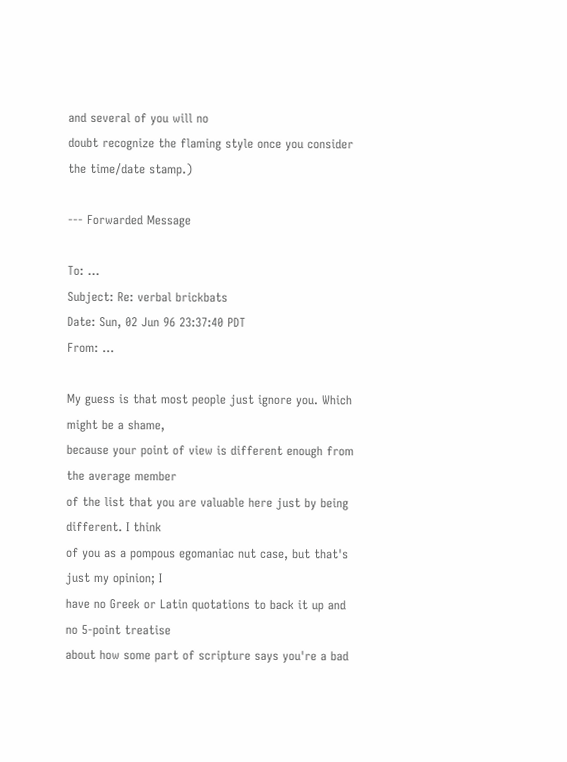and several of you will no
doubt recognize the flaming style once you consider the time/date stamp.)

--- Forwarded Message

To: ...
Subject: Re: verbal brickbats
Date: Sun, 02 Jun 96 23:37:40 PDT
From: ...

My guess is that most people just ignore you. Which might be a shame,
because your point of view is different enough from the average member
of the list that you are valuable here just by being different. I think
of you as a pompous egomaniac nut case, but that's just my opinion; I
have no Greek or Latin quotations to back it up and no 5-point treatise
about how some part of scripture says you're a bad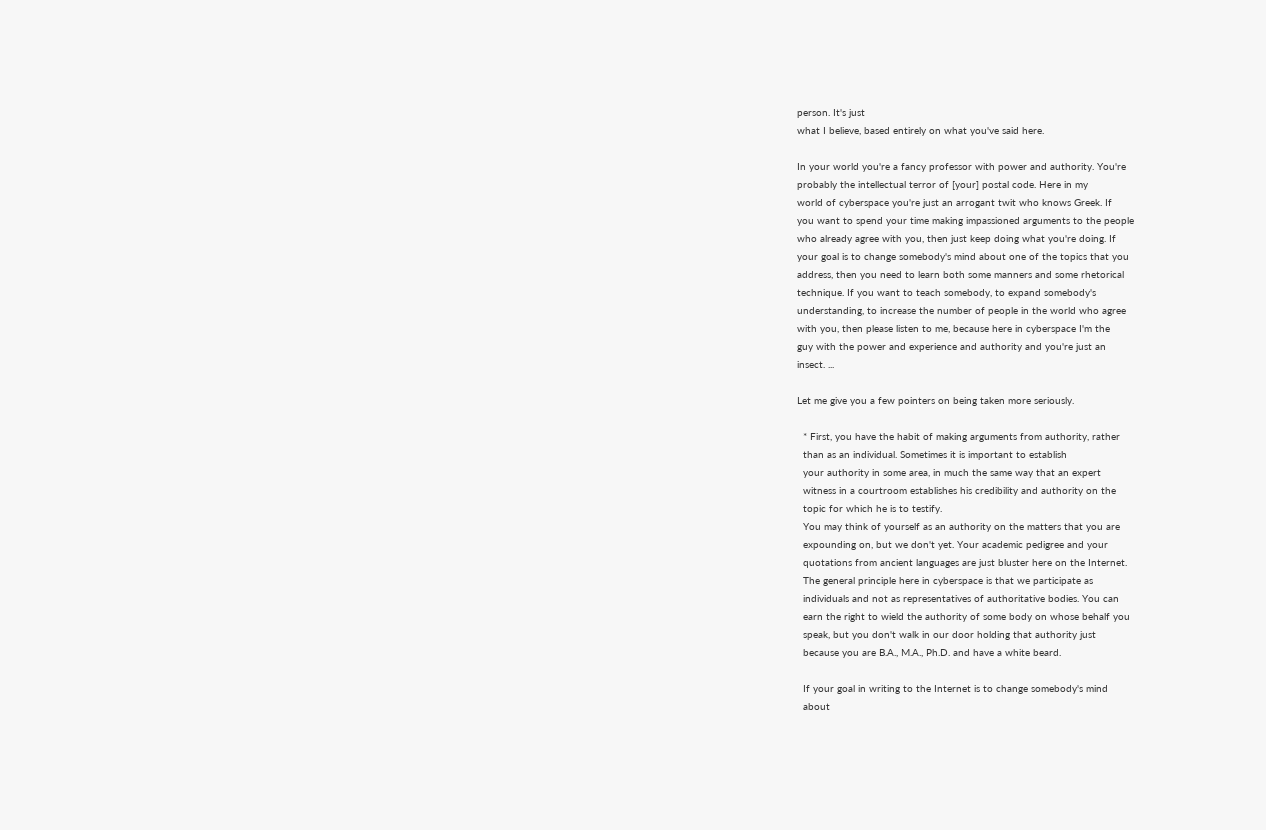person. It's just
what I believe, based entirely on what you've said here.

In your world you're a fancy professor with power and authority. You're
probably the intellectual terror of [your] postal code. Here in my
world of cyberspace you're just an arrogant twit who knows Greek. If
you want to spend your time making impassioned arguments to the people
who already agree with you, then just keep doing what you're doing. If
your goal is to change somebody's mind about one of the topics that you
address, then you need to learn both some manners and some rhetorical
technique. If you want to teach somebody, to expand somebody's
understanding, to increase the number of people in the world who agree
with you, then please listen to me, because here in cyberspace I'm the
guy with the power and experience and authority and you're just an
insect. ...

Let me give you a few pointers on being taken more seriously.

  * First, you have the habit of making arguments from authority, rather
  than as an individual. Sometimes it is important to establish
  your authority in some area, in much the same way that an expert
  witness in a courtroom establishes his credibility and authority on the
  topic for which he is to testify.
  You may think of yourself as an authority on the matters that you are
  expounding on, but we don't yet. Your academic pedigree and your
  quotations from ancient languages are just bluster here on the Internet.
  The general principle here in cyberspace is that we participate as
  individuals and not as representatives of authoritative bodies. You can
  earn the right to wield the authority of some body on whose behalf you
  speak, but you don't walk in our door holding that authority just
  because you are B.A., M.A., Ph.D. and have a white beard.

  If your goal in writing to the Internet is to change somebody's mind
  about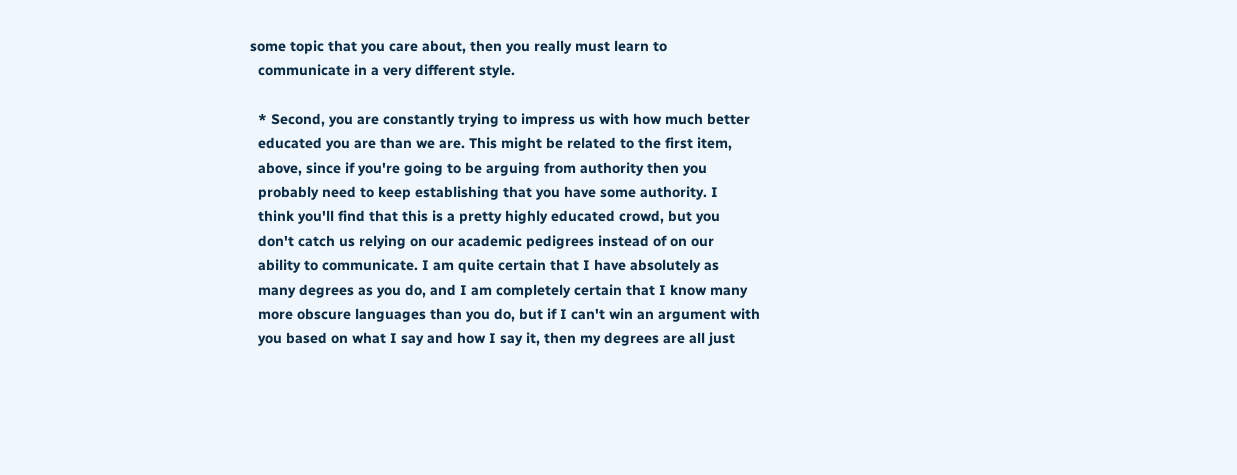some topic that you care about, then you really must learn to
  communicate in a very different style.

  * Second, you are constantly trying to impress us with how much better
  educated you are than we are. This might be related to the first item,
  above, since if you're going to be arguing from authority then you
  probably need to keep establishing that you have some authority. I
  think you'll find that this is a pretty highly educated crowd, but you
  don't catch us relying on our academic pedigrees instead of on our
  ability to communicate. I am quite certain that I have absolutely as
  many degrees as you do, and I am completely certain that I know many
  more obscure languages than you do, but if I can't win an argument with
  you based on what I say and how I say it, then my degrees are all just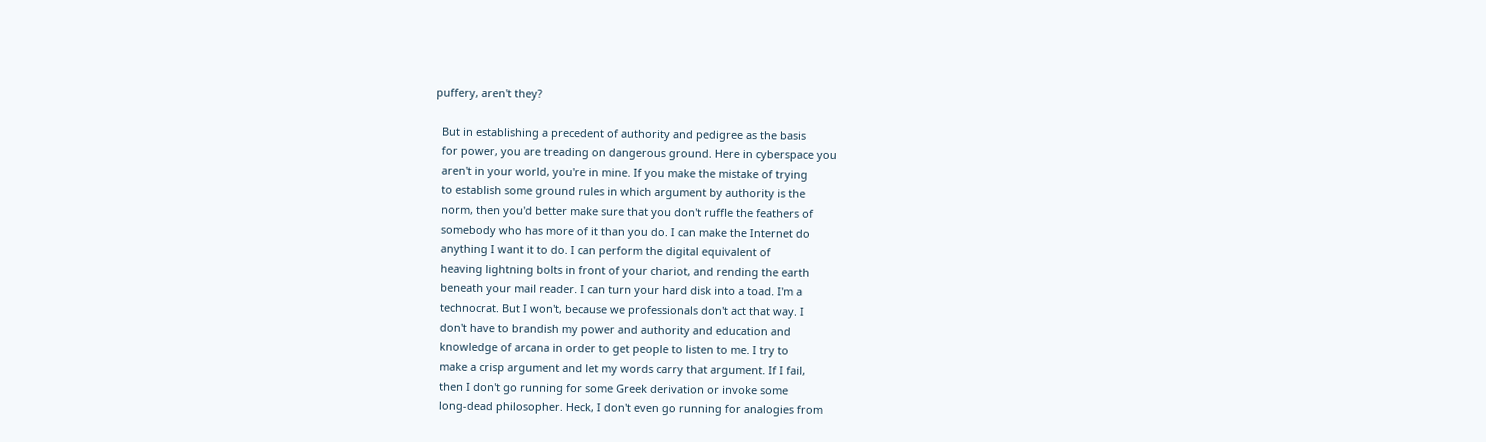puffery, aren't they?

  But in establishing a precedent of authority and pedigree as the basis
  for power, you are treading on dangerous ground. Here in cyberspace you
  aren't in your world, you're in mine. If you make the mistake of trying
  to establish some ground rules in which argument by authority is the
  norm, then you'd better make sure that you don't ruffle the feathers of
  somebody who has more of it than you do. I can make the Internet do
  anything I want it to do. I can perform the digital equivalent of
  heaving lightning bolts in front of your chariot, and rending the earth
  beneath your mail reader. I can turn your hard disk into a toad. I'm a
  technocrat. But I won't, because we professionals don't act that way. I
  don't have to brandish my power and authority and education and
  knowledge of arcana in order to get people to listen to me. I try to
  make a crisp argument and let my words carry that argument. If I fail,
  then I don't go running for some Greek derivation or invoke some
  long-dead philosopher. Heck, I don't even go running for analogies from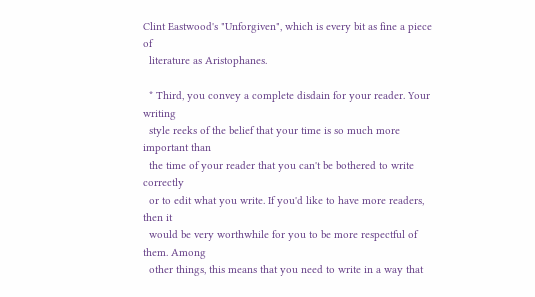Clint Eastwood's "Unforgiven", which is every bit as fine a piece of
  literature as Aristophanes.

  * Third, you convey a complete disdain for your reader. Your writing
  style reeks of the belief that your time is so much more important than
  the time of your reader that you can't be bothered to write correctly
  or to edit what you write. If you'd like to have more readers, then it
  would be very worthwhile for you to be more respectful of them. Among
  other things, this means that you need to write in a way that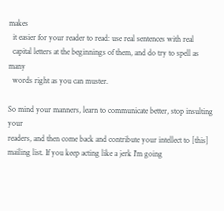makes
  it easier for your reader to read: use real sentences with real
  capital letters at the beginnings of them, and do try to spell as many
  words right as you can muster.

So mind your manners, learn to communicate better, stop insulting your
readers, and then come back and contribute your intellect to [this]
mailing list. If you keep acting like a jerk I'm going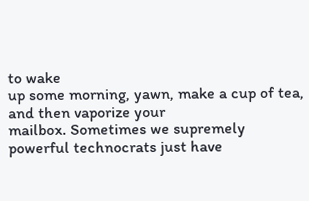to wake
up some morning, yawn, make a cup of tea, and then vaporize your
mailbox. Sometimes we supremely powerful technocrats just have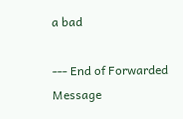a bad

--- End of Forwarded Message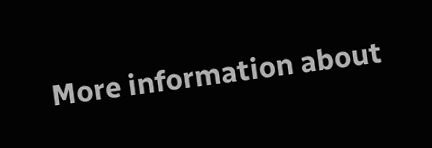More information about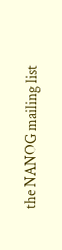the NANOG mailing list